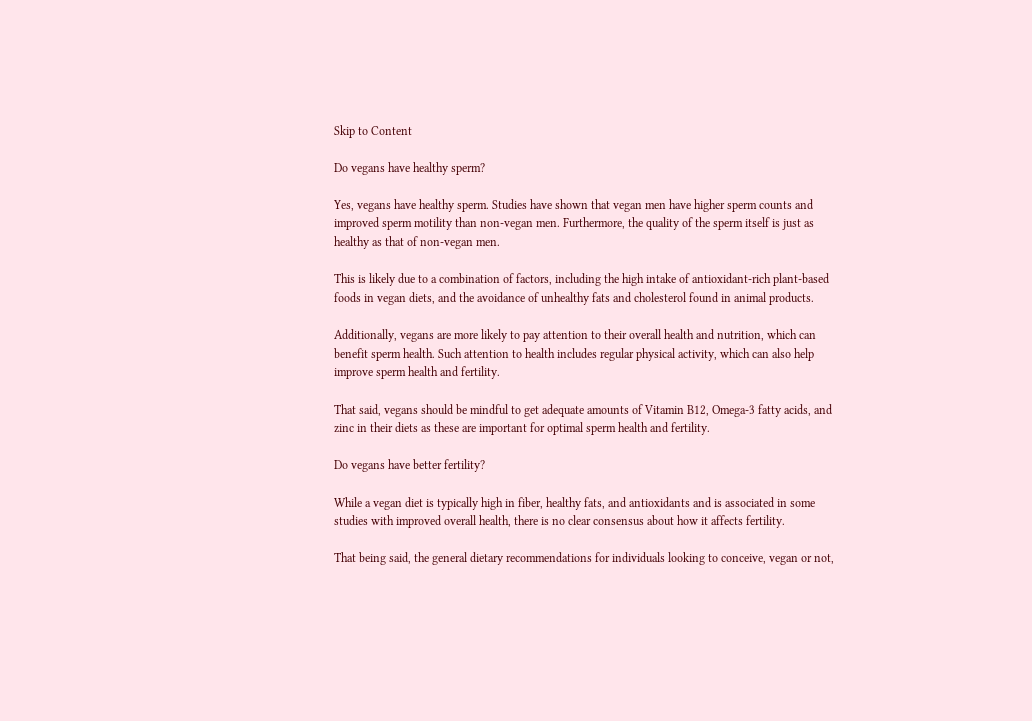Skip to Content

Do vegans have healthy sperm?

Yes, vegans have healthy sperm. Studies have shown that vegan men have higher sperm counts and improved sperm motility than non-vegan men. Furthermore, the quality of the sperm itself is just as healthy as that of non-vegan men.

This is likely due to a combination of factors, including the high intake of antioxidant-rich plant-based foods in vegan diets, and the avoidance of unhealthy fats and cholesterol found in animal products.

Additionally, vegans are more likely to pay attention to their overall health and nutrition, which can benefit sperm health. Such attention to health includes regular physical activity, which can also help improve sperm health and fertility.

That said, vegans should be mindful to get adequate amounts of Vitamin B12, Omega-3 fatty acids, and zinc in their diets as these are important for optimal sperm health and fertility.

Do vegans have better fertility?

While a vegan diet is typically high in fiber, healthy fats, and antioxidants and is associated in some studies with improved overall health, there is no clear consensus about how it affects fertility.

That being said, the general dietary recommendations for individuals looking to conceive, vegan or not,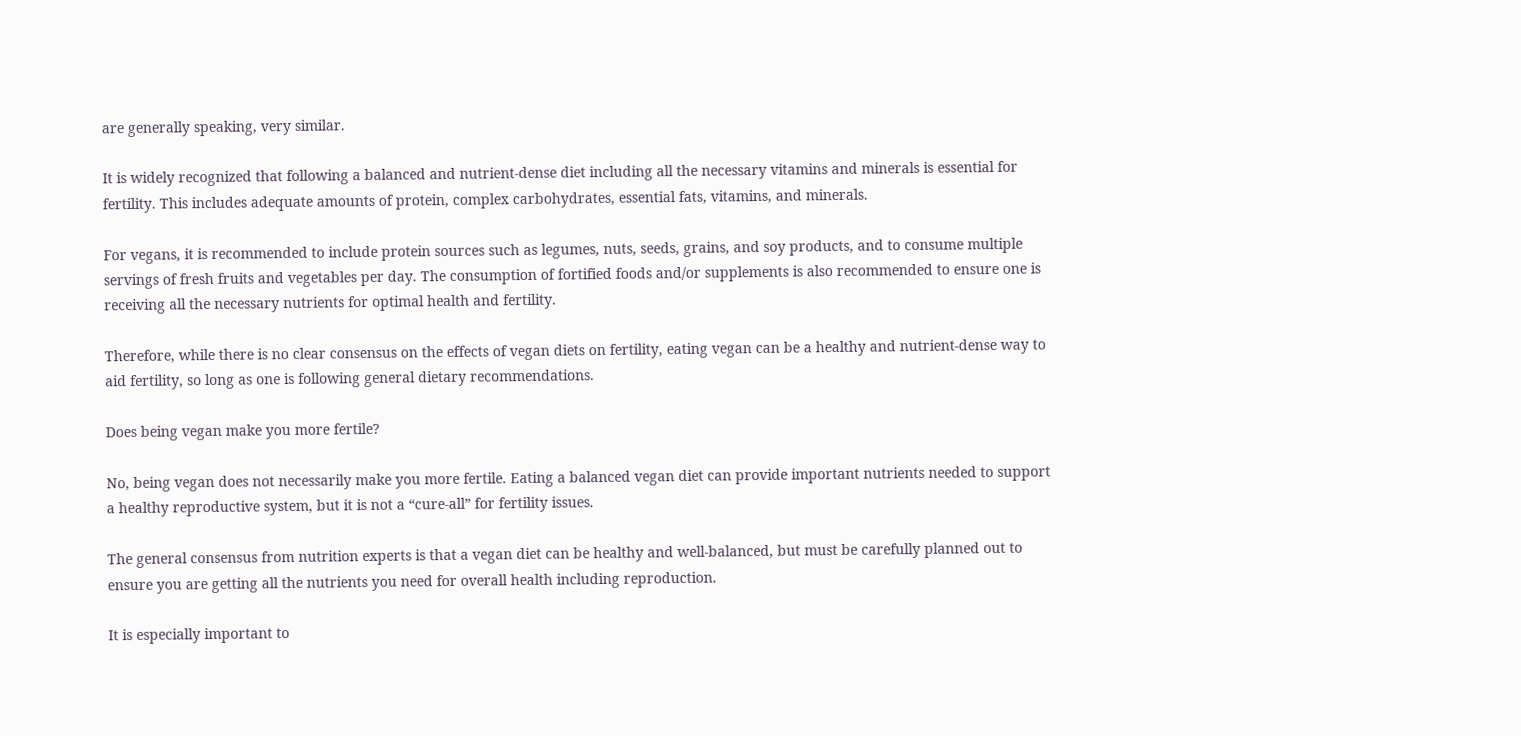are generally speaking, very similar.

It is widely recognized that following a balanced and nutrient-dense diet including all the necessary vitamins and minerals is essential for fertility. This includes adequate amounts of protein, complex carbohydrates, essential fats, vitamins, and minerals.

For vegans, it is recommended to include protein sources such as legumes, nuts, seeds, grains, and soy products, and to consume multiple servings of fresh fruits and vegetables per day. The consumption of fortified foods and/or supplements is also recommended to ensure one is receiving all the necessary nutrients for optimal health and fertility.

Therefore, while there is no clear consensus on the effects of vegan diets on fertility, eating vegan can be a healthy and nutrient-dense way to aid fertility, so long as one is following general dietary recommendations.

Does being vegan make you more fertile?

No, being vegan does not necessarily make you more fertile. Eating a balanced vegan diet can provide important nutrients needed to support a healthy reproductive system, but it is not a “cure-all” for fertility issues.

The general consensus from nutrition experts is that a vegan diet can be healthy and well-balanced, but must be carefully planned out to ensure you are getting all the nutrients you need for overall health including reproduction.

It is especially important to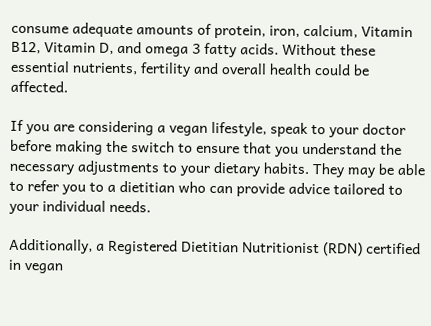consume adequate amounts of protein, iron, calcium, Vitamin B12, Vitamin D, and omega 3 fatty acids. Without these essential nutrients, fertility and overall health could be affected.

If you are considering a vegan lifestyle, speak to your doctor before making the switch to ensure that you understand the necessary adjustments to your dietary habits. They may be able to refer you to a dietitian who can provide advice tailored to your individual needs.

Additionally, a Registered Dietitian Nutritionist (RDN) certified in vegan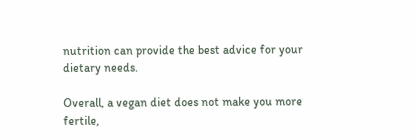nutrition can provide the best advice for your dietary needs.

Overall, a vegan diet does not make you more fertile,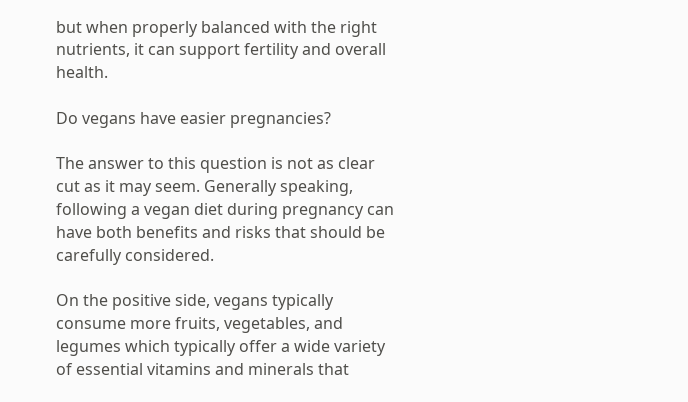but when properly balanced with the right nutrients, it can support fertility and overall health.

Do vegans have easier pregnancies?

The answer to this question is not as clear cut as it may seem. Generally speaking, following a vegan diet during pregnancy can have both benefits and risks that should be carefully considered.

On the positive side, vegans typically consume more fruits, vegetables, and legumes which typically offer a wide variety of essential vitamins and minerals that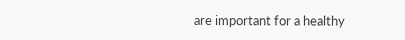are important for a healthy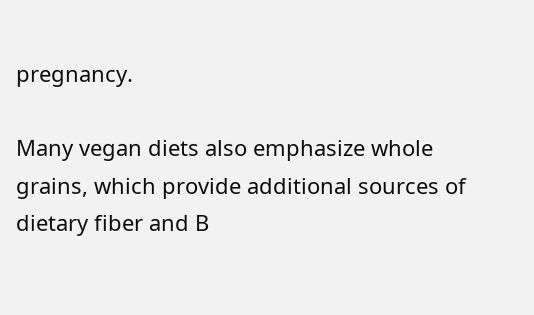pregnancy.

Many vegan diets also emphasize whole grains, which provide additional sources of dietary fiber and B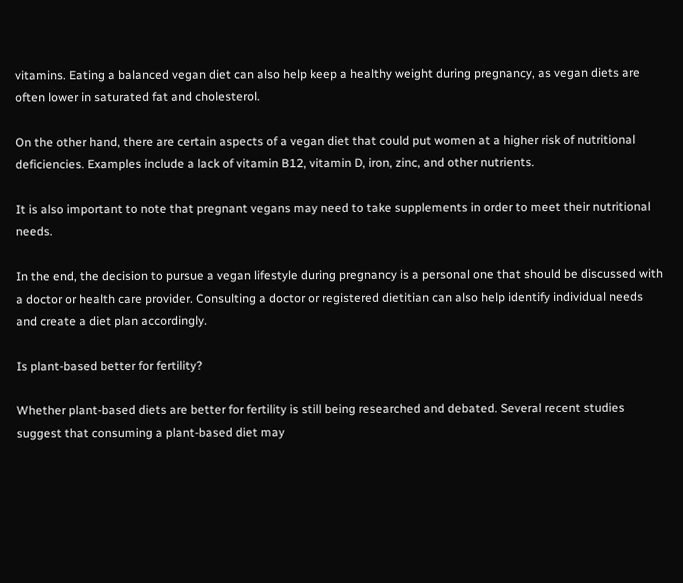vitamins. Eating a balanced vegan diet can also help keep a healthy weight during pregnancy, as vegan diets are often lower in saturated fat and cholesterol.

On the other hand, there are certain aspects of a vegan diet that could put women at a higher risk of nutritional deficiencies. Examples include a lack of vitamin B12, vitamin D, iron, zinc, and other nutrients.

It is also important to note that pregnant vegans may need to take supplements in order to meet their nutritional needs.

In the end, the decision to pursue a vegan lifestyle during pregnancy is a personal one that should be discussed with a doctor or health care provider. Consulting a doctor or registered dietitian can also help identify individual needs and create a diet plan accordingly.

Is plant-based better for fertility?

Whether plant-based diets are better for fertility is still being researched and debated. Several recent studies suggest that consuming a plant-based diet may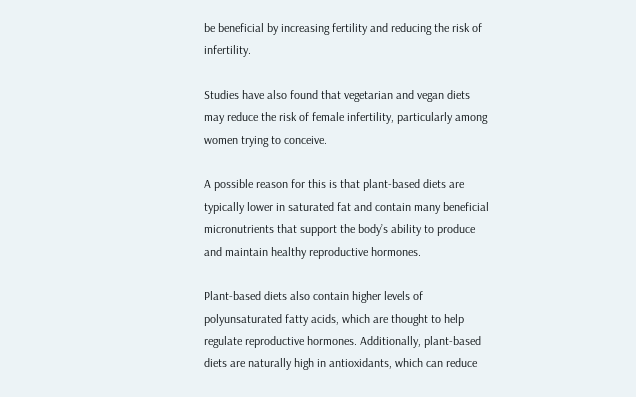be beneficial by increasing fertility and reducing the risk of infertility.

Studies have also found that vegetarian and vegan diets may reduce the risk of female infertility, particularly among women trying to conceive.

A possible reason for this is that plant-based diets are typically lower in saturated fat and contain many beneficial micronutrients that support the body’s ability to produce and maintain healthy reproductive hormones.

Plant-based diets also contain higher levels of polyunsaturated fatty acids, which are thought to help regulate reproductive hormones. Additionally, plant-based diets are naturally high in antioxidants, which can reduce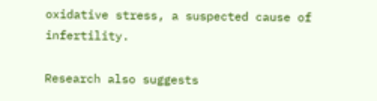oxidative stress, a suspected cause of infertility.

Research also suggests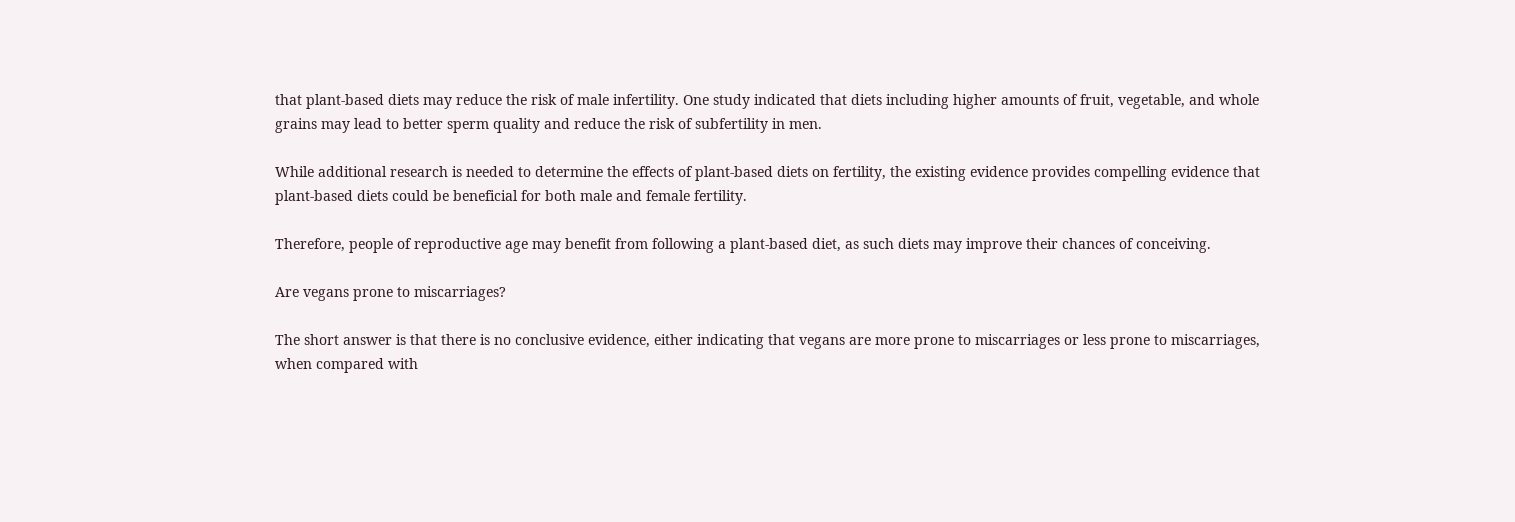that plant-based diets may reduce the risk of male infertility. One study indicated that diets including higher amounts of fruit, vegetable, and whole grains may lead to better sperm quality and reduce the risk of subfertility in men.

While additional research is needed to determine the effects of plant-based diets on fertility, the existing evidence provides compelling evidence that plant-based diets could be beneficial for both male and female fertility.

Therefore, people of reproductive age may benefit from following a plant-based diet, as such diets may improve their chances of conceiving.

Are vegans prone to miscarriages?

The short answer is that there is no conclusive evidence, either indicating that vegans are more prone to miscarriages or less prone to miscarriages, when compared with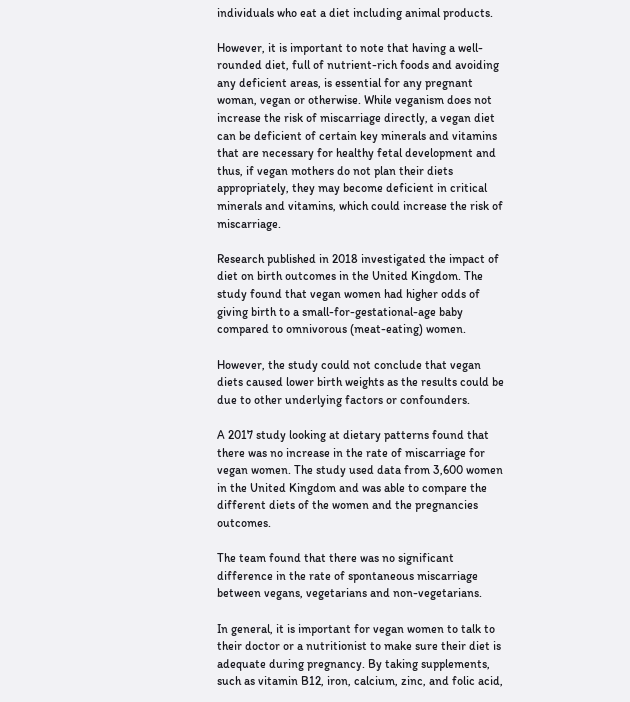individuals who eat a diet including animal products.

However, it is important to note that having a well-rounded diet, full of nutrient-rich foods and avoiding any deficient areas, is essential for any pregnant woman, vegan or otherwise. While veganism does not increase the risk of miscarriage directly, a vegan diet can be deficient of certain key minerals and vitamins that are necessary for healthy fetal development and thus, if vegan mothers do not plan their diets appropriately, they may become deficient in critical minerals and vitamins, which could increase the risk of miscarriage.

Research published in 2018 investigated the impact of diet on birth outcomes in the United Kingdom. The study found that vegan women had higher odds of giving birth to a small-for-gestational-age baby compared to omnivorous (meat-eating) women.

However, the study could not conclude that vegan diets caused lower birth weights as the results could be due to other underlying factors or confounders.

A 2017 study looking at dietary patterns found that there was no increase in the rate of miscarriage for vegan women. The study used data from 3,600 women in the United Kingdom and was able to compare the different diets of the women and the pregnancies outcomes.

The team found that there was no significant difference in the rate of spontaneous miscarriage between vegans, vegetarians and non-vegetarians.

In general, it is important for vegan women to talk to their doctor or a nutritionist to make sure their diet is adequate during pregnancy. By taking supplements, such as vitamin B12, iron, calcium, zinc, and folic acid,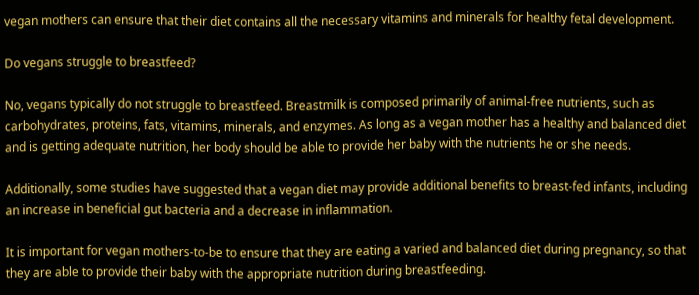vegan mothers can ensure that their diet contains all the necessary vitamins and minerals for healthy fetal development.

Do vegans struggle to breastfeed?

No, vegans typically do not struggle to breastfeed. Breastmilk is composed primarily of animal-free nutrients, such as carbohydrates, proteins, fats, vitamins, minerals, and enzymes. As long as a vegan mother has a healthy and balanced diet and is getting adequate nutrition, her body should be able to provide her baby with the nutrients he or she needs.

Additionally, some studies have suggested that a vegan diet may provide additional benefits to breast-fed infants, including an increase in beneficial gut bacteria and a decrease in inflammation.

It is important for vegan mothers-to-be to ensure that they are eating a varied and balanced diet during pregnancy, so that they are able to provide their baby with the appropriate nutrition during breastfeeding.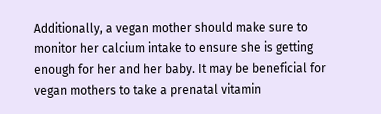Additionally, a vegan mother should make sure to monitor her calcium intake to ensure she is getting enough for her and her baby. It may be beneficial for vegan mothers to take a prenatal vitamin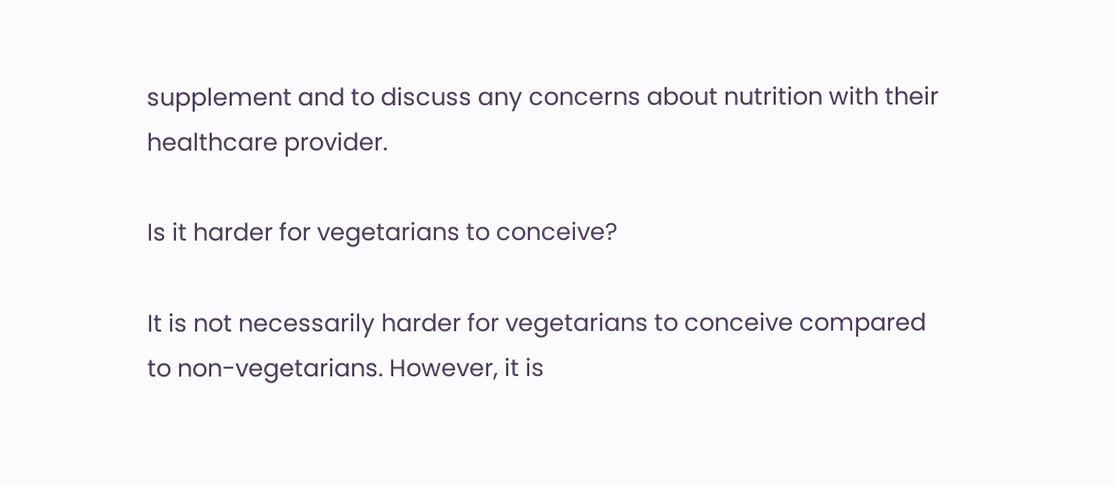supplement and to discuss any concerns about nutrition with their healthcare provider.

Is it harder for vegetarians to conceive?

It is not necessarily harder for vegetarians to conceive compared to non-vegetarians. However, it is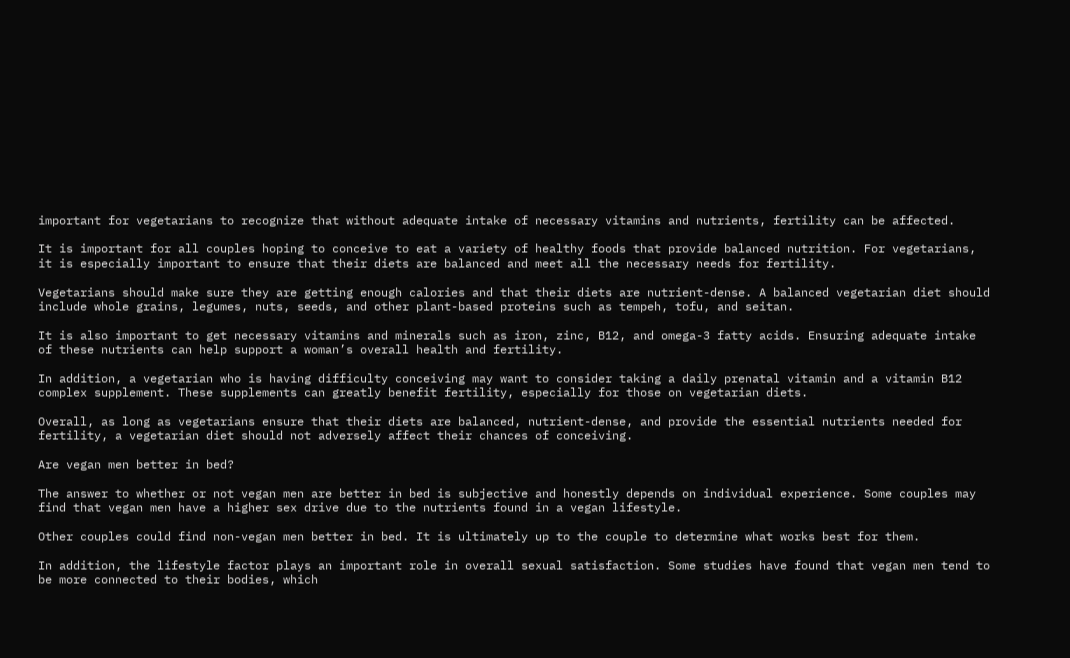important for vegetarians to recognize that without adequate intake of necessary vitamins and nutrients, fertility can be affected.

It is important for all couples hoping to conceive to eat a variety of healthy foods that provide balanced nutrition. For vegetarians, it is especially important to ensure that their diets are balanced and meet all the necessary needs for fertility.

Vegetarians should make sure they are getting enough calories and that their diets are nutrient-dense. A balanced vegetarian diet should include whole grains, legumes, nuts, seeds, and other plant-based proteins such as tempeh, tofu, and seitan.

It is also important to get necessary vitamins and minerals such as iron, zinc, B12, and omega-3 fatty acids. Ensuring adequate intake of these nutrients can help support a woman’s overall health and fertility.

In addition, a vegetarian who is having difficulty conceiving may want to consider taking a daily prenatal vitamin and a vitamin B12 complex supplement. These supplements can greatly benefit fertility, especially for those on vegetarian diets.

Overall, as long as vegetarians ensure that their diets are balanced, nutrient-dense, and provide the essential nutrients needed for fertility, a vegetarian diet should not adversely affect their chances of conceiving.

Are vegan men better in bed?

The answer to whether or not vegan men are better in bed is subjective and honestly depends on individual experience. Some couples may find that vegan men have a higher sex drive due to the nutrients found in a vegan lifestyle.

Other couples could find non-vegan men better in bed. It is ultimately up to the couple to determine what works best for them.

In addition, the lifestyle factor plays an important role in overall sexual satisfaction. Some studies have found that vegan men tend to be more connected to their bodies, which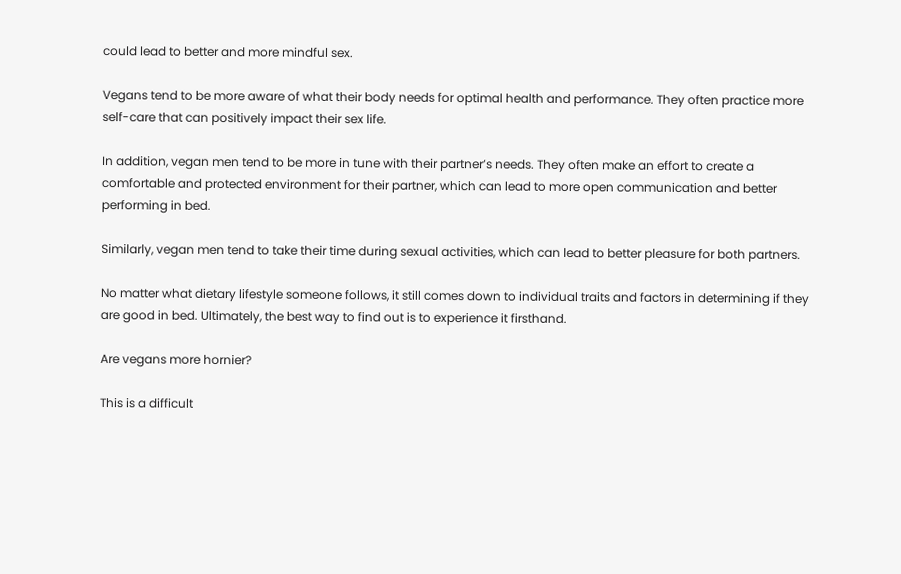could lead to better and more mindful sex.

Vegans tend to be more aware of what their body needs for optimal health and performance. They often practice more self-care that can positively impact their sex life.

In addition, vegan men tend to be more in tune with their partner’s needs. They often make an effort to create a comfortable and protected environment for their partner, which can lead to more open communication and better performing in bed.

Similarly, vegan men tend to take their time during sexual activities, which can lead to better pleasure for both partners.

No matter what dietary lifestyle someone follows, it still comes down to individual traits and factors in determining if they are good in bed. Ultimately, the best way to find out is to experience it firsthand.

Are vegans more hornier?

This is a difficult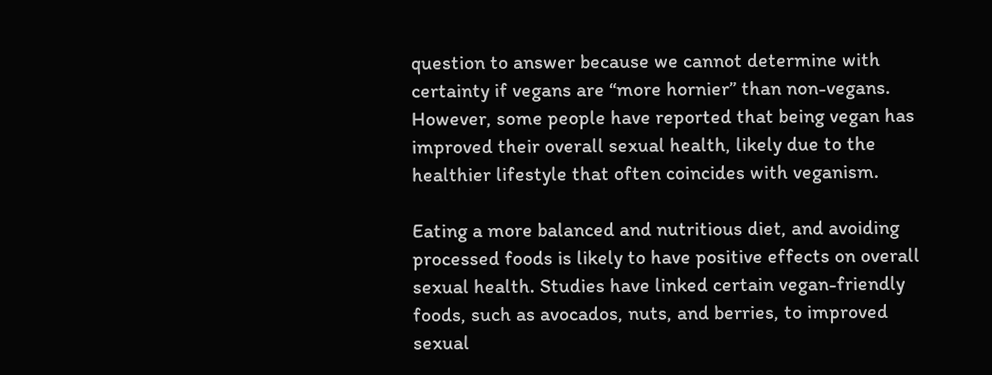question to answer because we cannot determine with certainty if vegans are “more hornier” than non-vegans. However, some people have reported that being vegan has improved their overall sexual health, likely due to the healthier lifestyle that often coincides with veganism.

Eating a more balanced and nutritious diet, and avoiding processed foods is likely to have positive effects on overall sexual health. Studies have linked certain vegan-friendly foods, such as avocados, nuts, and berries, to improved sexual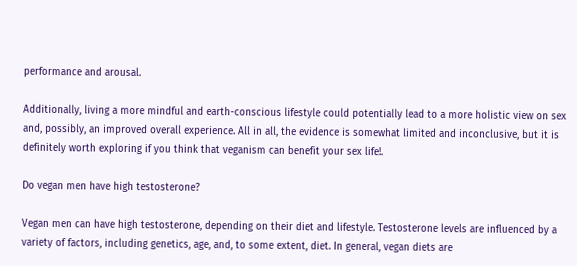performance and arousal.

Additionally, living a more mindful and earth-conscious lifestyle could potentially lead to a more holistic view on sex and, possibly, an improved overall experience. All in all, the evidence is somewhat limited and inconclusive, but it is definitely worth exploring if you think that veganism can benefit your sex life!.

Do vegan men have high testosterone?

Vegan men can have high testosterone, depending on their diet and lifestyle. Testosterone levels are influenced by a variety of factors, including genetics, age, and, to some extent, diet. In general, vegan diets are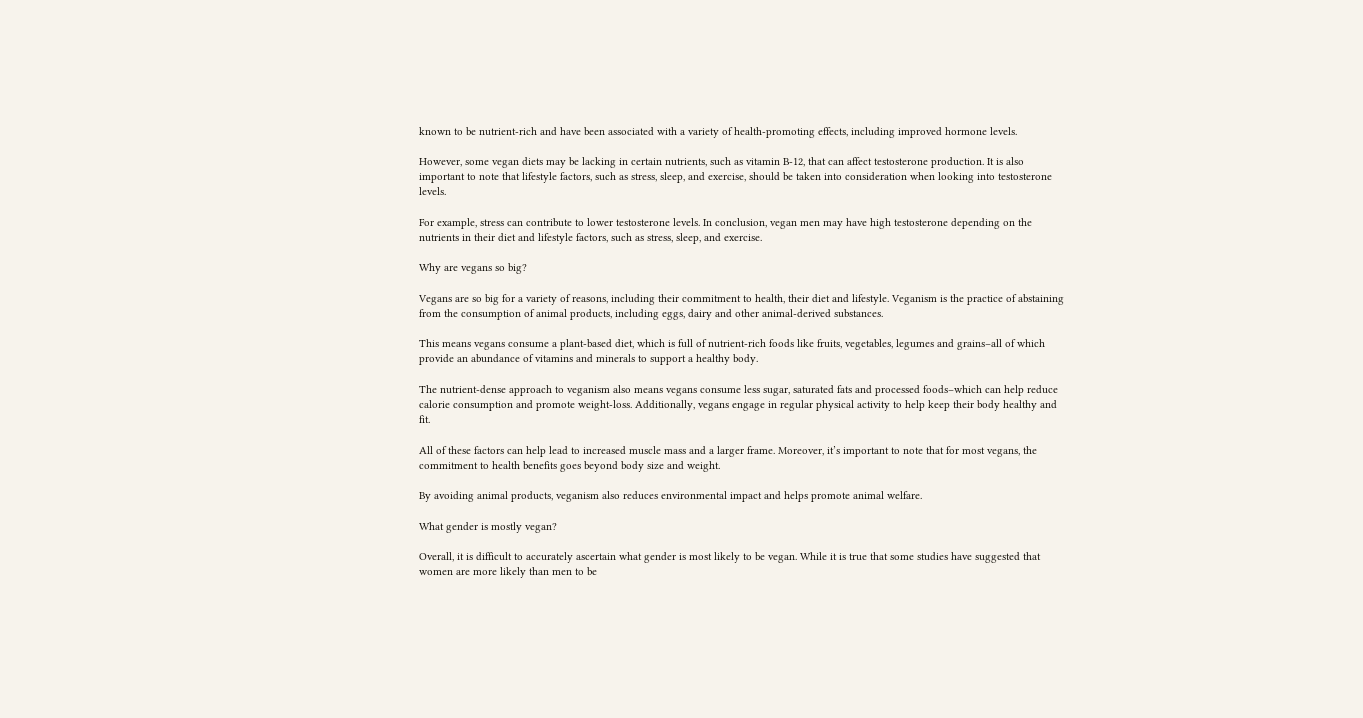known to be nutrient-rich and have been associated with a variety of health-promoting effects, including improved hormone levels.

However, some vegan diets may be lacking in certain nutrients, such as vitamin B-12, that can affect testosterone production. It is also important to note that lifestyle factors, such as stress, sleep, and exercise, should be taken into consideration when looking into testosterone levels.

For example, stress can contribute to lower testosterone levels. In conclusion, vegan men may have high testosterone depending on the nutrients in their diet and lifestyle factors, such as stress, sleep, and exercise.

Why are vegans so big?

Vegans are so big for a variety of reasons, including their commitment to health, their diet and lifestyle. Veganism is the practice of abstaining from the consumption of animal products, including eggs, dairy and other animal-derived substances.

This means vegans consume a plant-based diet, which is full of nutrient-rich foods like fruits, vegetables, legumes and grains–all of which provide an abundance of vitamins and minerals to support a healthy body.

The nutrient-dense approach to veganism also means vegans consume less sugar, saturated fats and processed foods–which can help reduce calorie consumption and promote weight-loss. Additionally, vegans engage in regular physical activity to help keep their body healthy and fit.

All of these factors can help lead to increased muscle mass and a larger frame. Moreover, it’s important to note that for most vegans, the commitment to health benefits goes beyond body size and weight.

By avoiding animal products, veganism also reduces environmental impact and helps promote animal welfare.

What gender is mostly vegan?

Overall, it is difficult to accurately ascertain what gender is most likely to be vegan. While it is true that some studies have suggested that women are more likely than men to be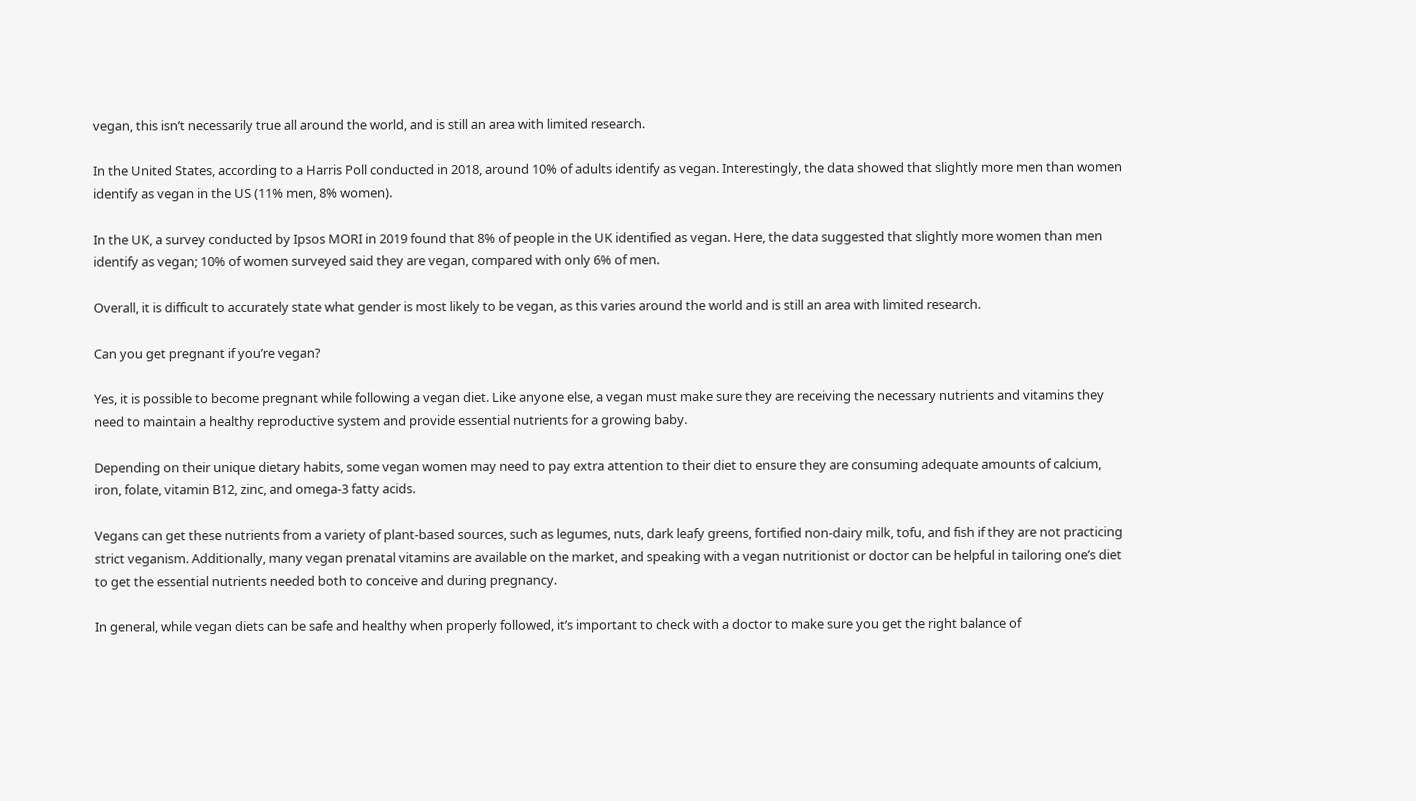vegan, this isn’t necessarily true all around the world, and is still an area with limited research.

In the United States, according to a Harris Poll conducted in 2018, around 10% of adults identify as vegan. Interestingly, the data showed that slightly more men than women identify as vegan in the US (11% men, 8% women).

In the UK, a survey conducted by Ipsos MORI in 2019 found that 8% of people in the UK identified as vegan. Here, the data suggested that slightly more women than men identify as vegan; 10% of women surveyed said they are vegan, compared with only 6% of men.

Overall, it is difficult to accurately state what gender is most likely to be vegan, as this varies around the world and is still an area with limited research.

Can you get pregnant if you’re vegan?

Yes, it is possible to become pregnant while following a vegan diet. Like anyone else, a vegan must make sure they are receiving the necessary nutrients and vitamins they need to maintain a healthy reproductive system and provide essential nutrients for a growing baby.

Depending on their unique dietary habits, some vegan women may need to pay extra attention to their diet to ensure they are consuming adequate amounts of calcium, iron, folate, vitamin B12, zinc, and omega-3 fatty acids.

Vegans can get these nutrients from a variety of plant-based sources, such as legumes, nuts, dark leafy greens, fortified non-dairy milk, tofu, and fish if they are not practicing strict veganism. Additionally, many vegan prenatal vitamins are available on the market, and speaking with a vegan nutritionist or doctor can be helpful in tailoring one’s diet to get the essential nutrients needed both to conceive and during pregnancy.

In general, while vegan diets can be safe and healthy when properly followed, it’s important to check with a doctor to make sure you get the right balance of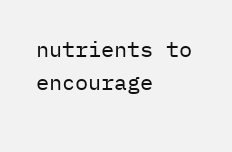nutrients to encourage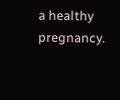a healthy pregnancy.